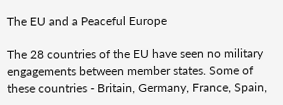The EU and a Peaceful Europe

The 28 countries of the EU have seen no military engagements between member states. Some of these countries - Britain, Germany, France, Spain,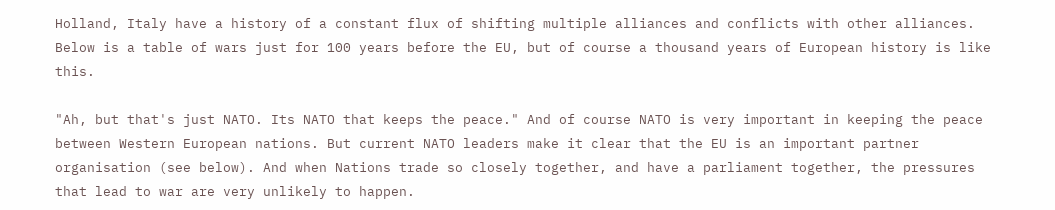Holland, Italy have a history of a constant flux of shifting multiple alliances and conflicts with other alliances. Below is a table of wars just for 100 years before the EU, but of course a thousand years of European history is like this.

"Ah, but that's just NATO. Its NATO that keeps the peace." And of course NATO is very important in keeping the peace between Western European nations. But current NATO leaders make it clear that the EU is an important partner organisation (see below). And when Nations trade so closely together, and have a parliament together, the pressures that lead to war are very unlikely to happen.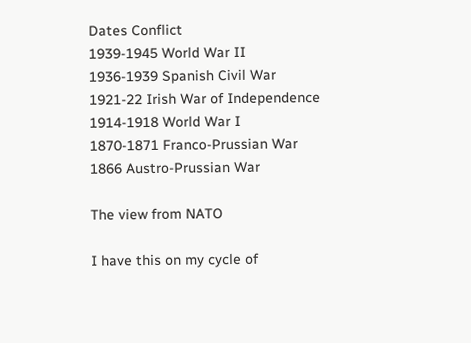Dates Conflict
1939-1945 World War II
1936-1939 Spanish Civil War
1921-22 Irish War of Independence
1914-1918 World War I
1870-1871 Franco-Prussian War
1866 Austro-Prussian War

The view from NATO

I have this on my cycle of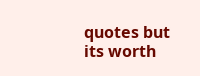quotes but its worth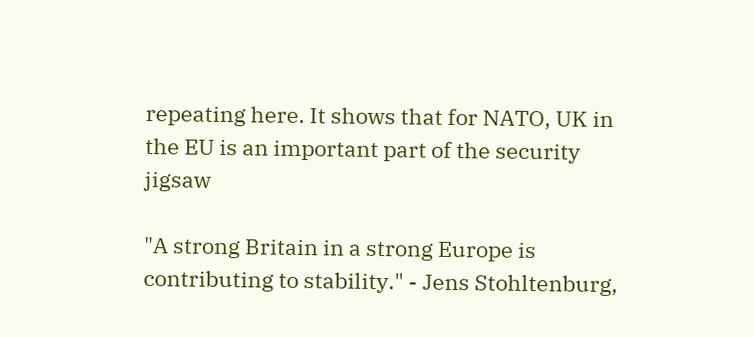repeating here. It shows that for NATO, UK in the EU is an important part of the security jigsaw

"A strong Britain in a strong Europe is contributing to stability." - Jens Stohltenburg,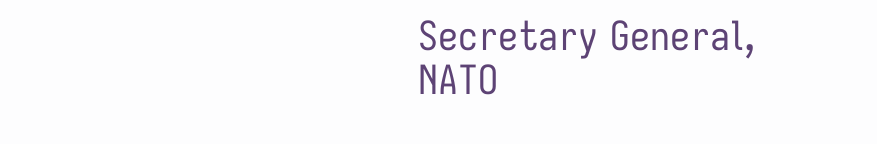Secretary General, NATO